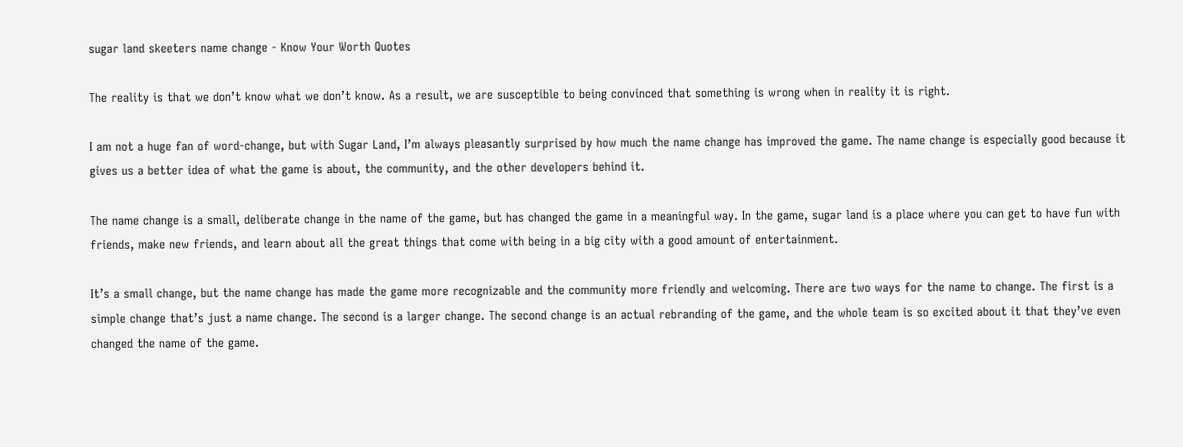sugar land skeeters name change - Know Your Worth Quotes

The reality is that we don’t know what we don’t know. As a result, we are susceptible to being convinced that something is wrong when in reality it is right.

I am not a huge fan of word-change, but with Sugar Land, I’m always pleasantly surprised by how much the name change has improved the game. The name change is especially good because it gives us a better idea of what the game is about, the community, and the other developers behind it.

The name change is a small, deliberate change in the name of the game, but has changed the game in a meaningful way. In the game, sugar land is a place where you can get to have fun with friends, make new friends, and learn about all the great things that come with being in a big city with a good amount of entertainment.

It’s a small change, but the name change has made the game more recognizable and the community more friendly and welcoming. There are two ways for the name to change. The first is a simple change that’s just a name change. The second is a larger change. The second change is an actual rebranding of the game, and the whole team is so excited about it that they’ve even changed the name of the game.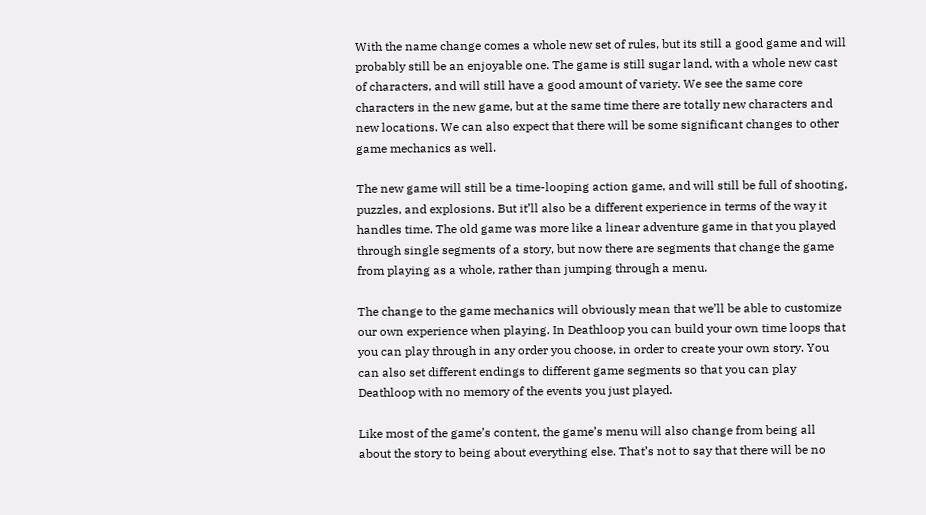With the name change comes a whole new set of rules, but its still a good game and will probably still be an enjoyable one. The game is still sugar land, with a whole new cast of characters, and will still have a good amount of variety. We see the same core characters in the new game, but at the same time there are totally new characters and new locations. We can also expect that there will be some significant changes to other game mechanics as well.

The new game will still be a time-looping action game, and will still be full of shooting, puzzles, and explosions. But it’ll also be a different experience in terms of the way it handles time. The old game was more like a linear adventure game in that you played through single segments of a story, but now there are segments that change the game from playing as a whole, rather than jumping through a menu.

The change to the game mechanics will obviously mean that we’ll be able to customize our own experience when playing. In Deathloop you can build your own time loops that you can play through in any order you choose, in order to create your own story. You can also set different endings to different game segments so that you can play Deathloop with no memory of the events you just played.

Like most of the game’s content, the game’s menu will also change from being all about the story to being about everything else. That’s not to say that there will be no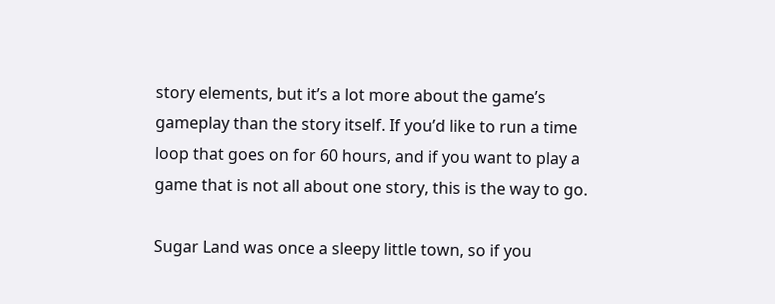story elements, but it’s a lot more about the game’s gameplay than the story itself. If you’d like to run a time loop that goes on for 60 hours, and if you want to play a game that is not all about one story, this is the way to go.

Sugar Land was once a sleepy little town, so if you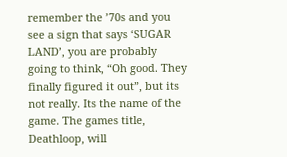remember the ’70s and you see a sign that says ‘SUGAR LAND’, you are probably going to think, “Oh good. They finally figured it out”, but its not really. Its the name of the game. The games title, Deathloop, will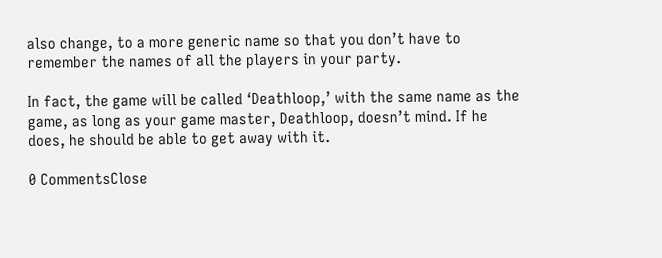also change, to a more generic name so that you don’t have to remember the names of all the players in your party.

In fact, the game will be called ‘Deathloop,’ with the same name as the game, as long as your game master, Deathloop, doesn’t mind. If he does, he should be able to get away with it.

0 CommentsClose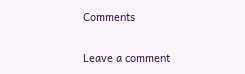Comments

Leave a comment